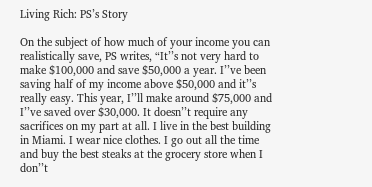Living Rich: PS’s Story

On the subject of how much of your income you can realistically save, PS writes, “It’’s not very hard to make $100,000 and save $50,000 a year. I’’ve been saving half of my income above $50,000 and it’’s really easy. This year, I’’ll make around $75,000 and I’’ve saved over $30,000. It doesn’’t require any sacrifices on my part at all. I live in the best building in Miami. I wear nice clothes. I go out all the time and buy the best steaks at the grocery store when I don’’t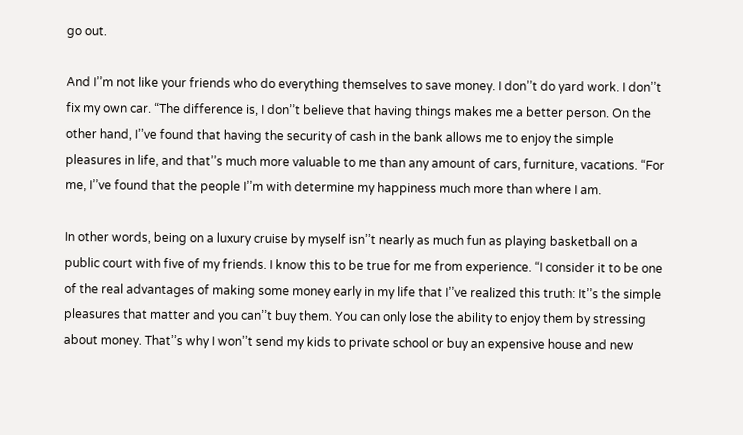go out.

And I’’m not like your friends who do everything themselves to save money. I don’’t do yard work. I don’’t fix my own car. “The difference is, I don’’t believe that having things makes me a better person. On the other hand, I’’ve found that having the security of cash in the bank allows me to enjoy the simple pleasures in life, and that’’s much more valuable to me than any amount of cars, furniture, vacations. “For me, I’’ve found that the people I’’m with determine my happiness much more than where I am.

In other words, being on a luxury cruise by myself isn’’t nearly as much fun as playing basketball on a public court with five of my friends. I know this to be true for me from experience. “I consider it to be one of the real advantages of making some money early in my life that I’’ve realized this truth: It’’s the simple pleasures that matter and you can’’t buy them. You can only lose the ability to enjoy them by stressing about money. That’’s why I won’’t send my kids to private school or buy an expensive house and new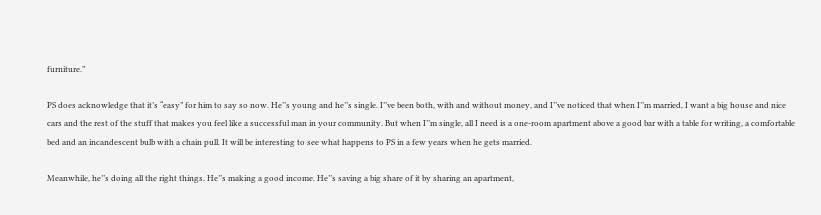furniture.”

PS does acknowledge that it’s “easy” for him to say so now. He’’s young and he’’s single. I’’ve been both, with and without money, and I’’ve noticed that when I’’m married, I want a big house and nice cars and the rest of the stuff that makes you feel like a successful man in your community. But when I’’m single, all I need is a one-room apartment above a good bar with a table for writing, a comfortable bed and an incandescent bulb with a chain pull. It will be interesting to see what happens to PS in a few years when he gets married.

Meanwhile, he’’s doing all the right things. He’’s making a good income. He’’s saving a big share of it by sharing an apartment,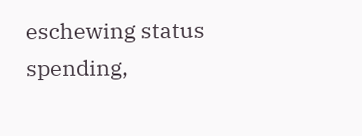eschewing status spending,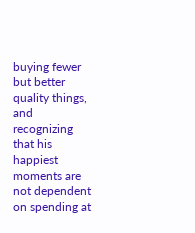buying fewer but better quality things, and recognizing that his happiest moments are not dependent on spending at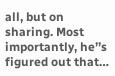all, but on sharing. Most importantly, he’’s figured out that…